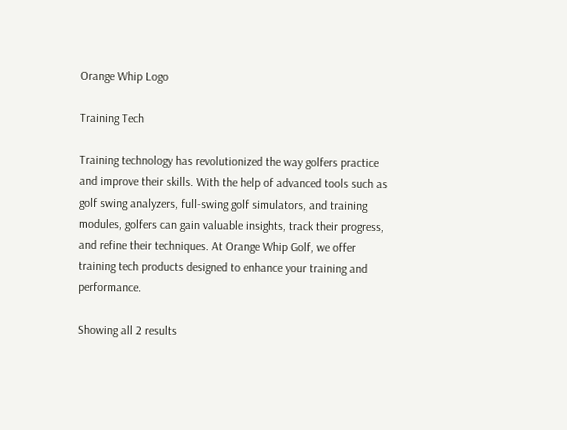Orange Whip Logo

Training Tech

Training technology has revolutionized the way golfers practice and improve their skills. With the help of advanced tools such as golf swing analyzers, full-swing golf simulators, and training modules, golfers can gain valuable insights, track their progress, and refine their techniques. At Orange Whip Golf, we offer training tech products designed to enhance your training and performance.

Showing all 2 results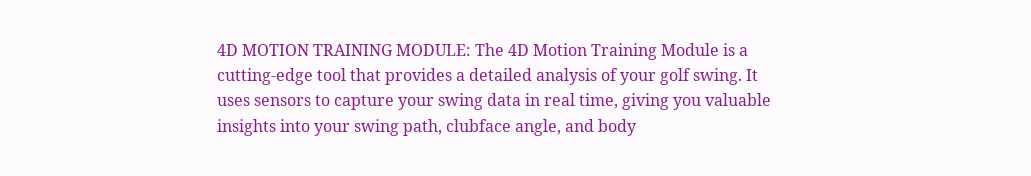4D MOTION TRAINING MODULE: The 4D Motion Training Module is a cutting-edge tool that provides a detailed analysis of your golf swing. It uses sensors to capture your swing data in real time, giving you valuable insights into your swing path, clubface angle, and body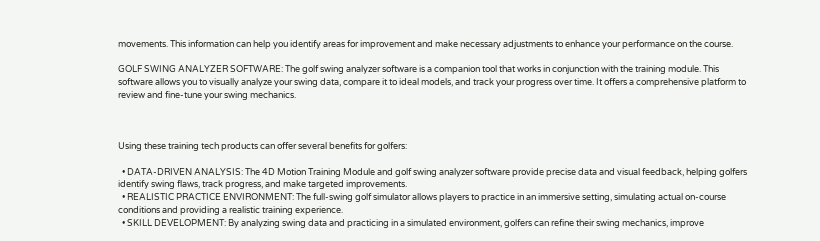movements. This information can help you identify areas for improvement and make necessary adjustments to enhance your performance on the course.

GOLF SWING ANALYZER SOFTWARE: The golf swing analyzer software is a companion tool that works in conjunction with the training module. This software allows you to visually analyze your swing data, compare it to ideal models, and track your progress over time. It offers a comprehensive platform to review and fine-tune your swing mechanics.



Using these training tech products can offer several benefits for golfers:

  • DATA-DRIVEN ANALYSIS: The 4D Motion Training Module and golf swing analyzer software provide precise data and visual feedback, helping golfers identify swing flaws, track progress, and make targeted improvements.
  • REALISTIC PRACTICE ENVIRONMENT: The full-swing golf simulator allows players to practice in an immersive setting, simulating actual on-course conditions and providing a realistic training experience.
  • SKILL DEVELOPMENT: By analyzing swing data and practicing in a simulated environment, golfers can refine their swing mechanics, improve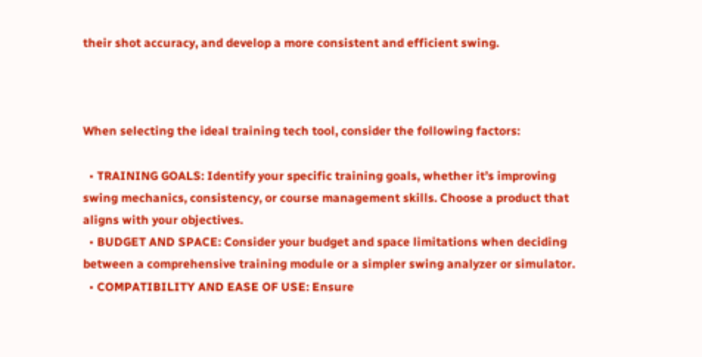their shot accuracy, and develop a more consistent and efficient swing.



When selecting the ideal training tech tool, consider the following factors:

  • TRAINING GOALS: Identify your specific training goals, whether it’s improving swing mechanics, consistency, or course management skills. Choose a product that aligns with your objectives.
  • BUDGET AND SPACE: Consider your budget and space limitations when deciding between a comprehensive training module or a simpler swing analyzer or simulator.
  • COMPATIBILITY AND EASE OF USE: Ensure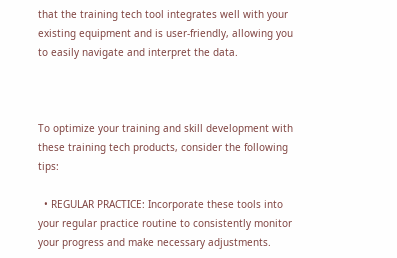that the training tech tool integrates well with your existing equipment and is user-friendly, allowing you to easily navigate and interpret the data.



To optimize your training and skill development with these training tech products, consider the following tips:

  • REGULAR PRACTICE: Incorporate these tools into your regular practice routine to consistently monitor your progress and make necessary adjustments.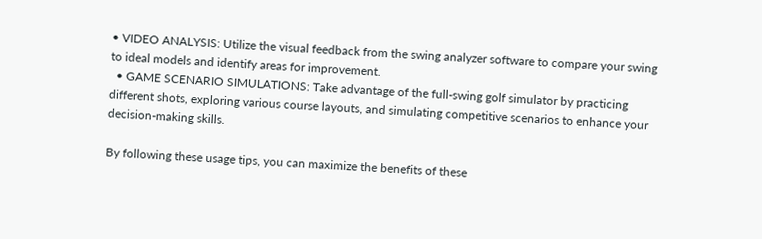• VIDEO ANALYSIS: Utilize the visual feedback from the swing analyzer software to compare your swing to ideal models and identify areas for improvement.
  • GAME SCENARIO SIMULATIONS: Take advantage of the full-swing golf simulator by practicing different shots, exploring various course layouts, and simulating competitive scenarios to enhance your decision-making skills.

By following these usage tips, you can maximize the benefits of these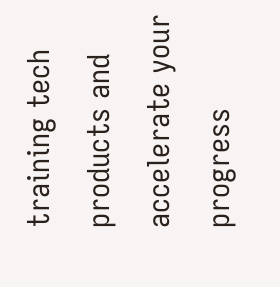training tech products and accelerate your progress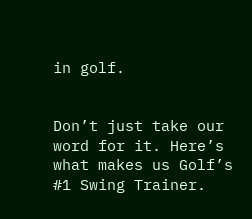in golf.


Don’t just take our word for it. Here’s what makes us Golf’s #1 Swing Trainer.